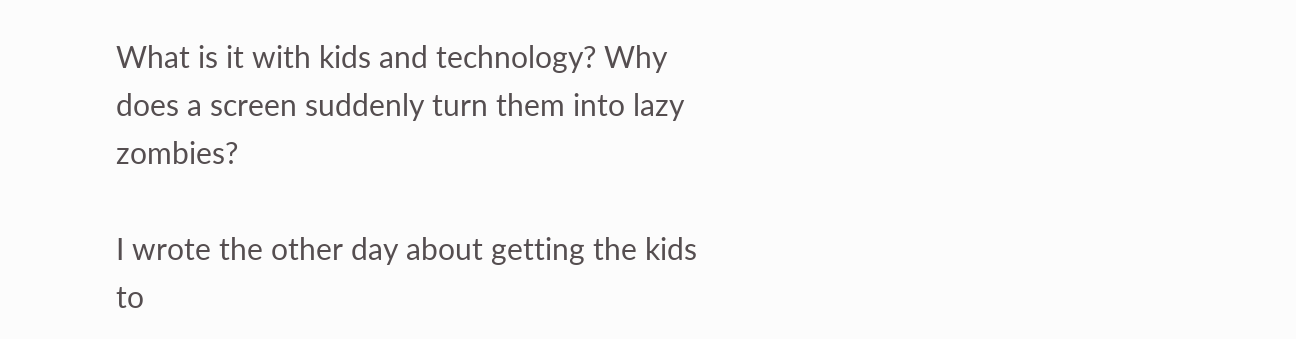What is it with kids and technology? Why does a screen suddenly turn them into lazy zombies?

I wrote the other day about getting the kids to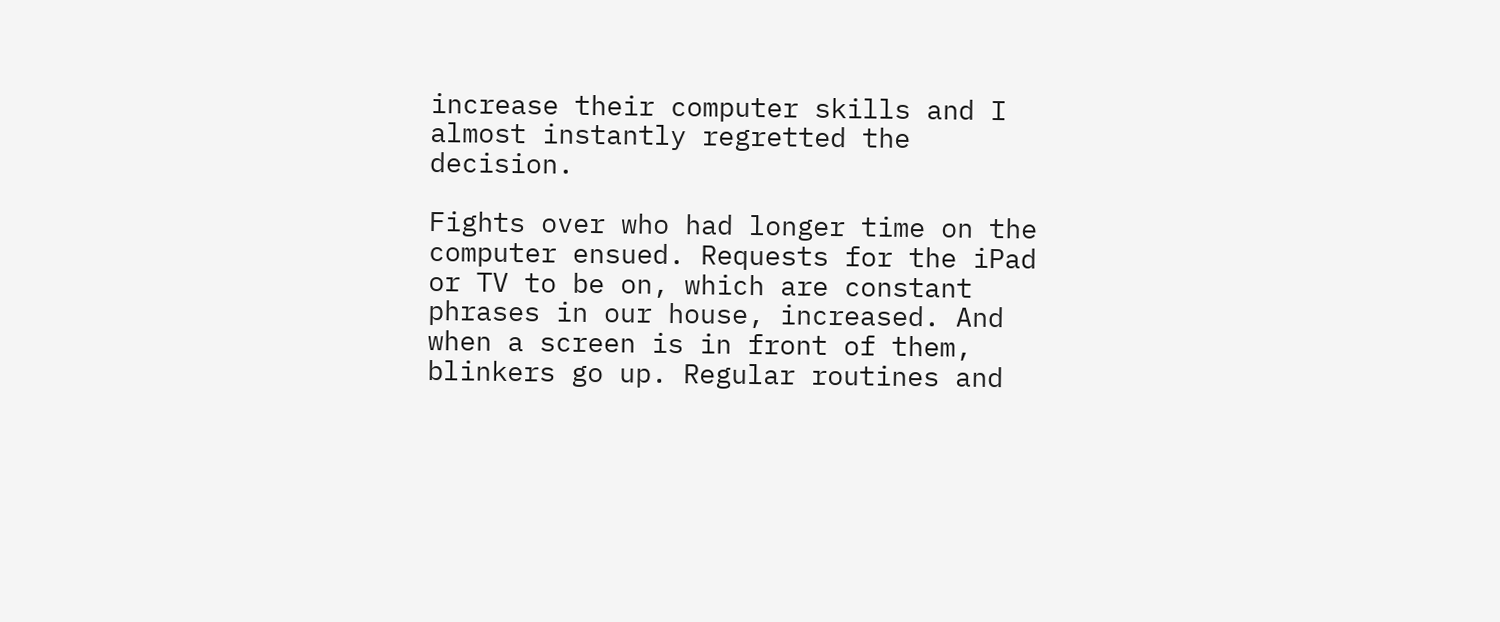increase their computer skills and I almost instantly regretted the decision.

Fights over who had longer time on the computer ensued. Requests for the iPad or TV to be on, which are constant phrases in our house, increased. And when a screen is in front of them, blinkers go up. Regular routines and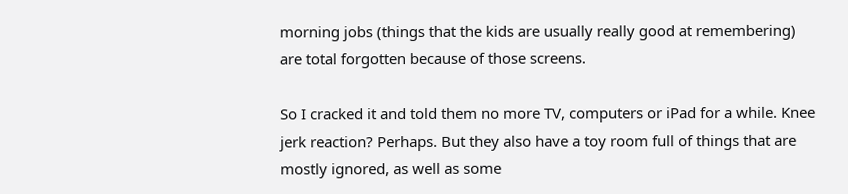morning jobs (things that the kids are usually really good at remembering) are total forgotten because of those screens.

So I cracked it and told them no more TV, computers or iPad for a while. Knee jerk reaction? Perhaps. But they also have a toy room full of things that are mostly ignored, as well as some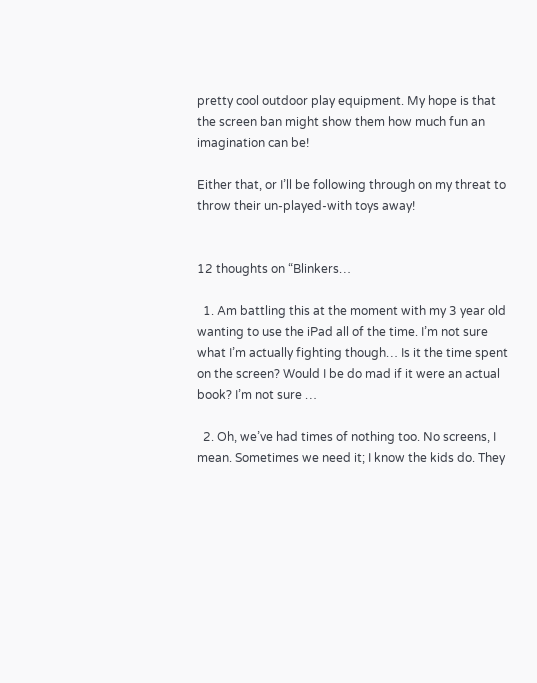pretty cool outdoor play equipment. My hope is that the screen ban might show them how much fun an imagination can be!

Either that, or I’ll be following through on my threat to throw their un-played-with toys away!


12 thoughts on “Blinkers…

  1. Am battling this at the moment with my 3 year old wanting to use the iPad all of the time. I’m not sure what I’m actually fighting though… Is it the time spent on the screen? Would I be do mad if it were an actual book? I’m not sure …

  2. Oh, we’ve had times of nothing too. No screens, I mean. Sometimes we need it; I know the kids do. They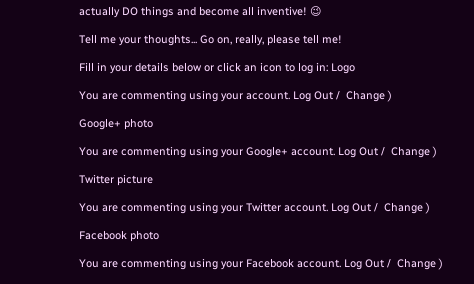actually DO things and become all inventive! 😉

Tell me your thoughts... Go on, really, please tell me!

Fill in your details below or click an icon to log in: Logo

You are commenting using your account. Log Out /  Change )

Google+ photo

You are commenting using your Google+ account. Log Out /  Change )

Twitter picture

You are commenting using your Twitter account. Log Out /  Change )

Facebook photo

You are commenting using your Facebook account. Log Out /  Change )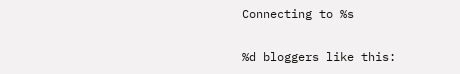Connecting to %s

%d bloggers like this: